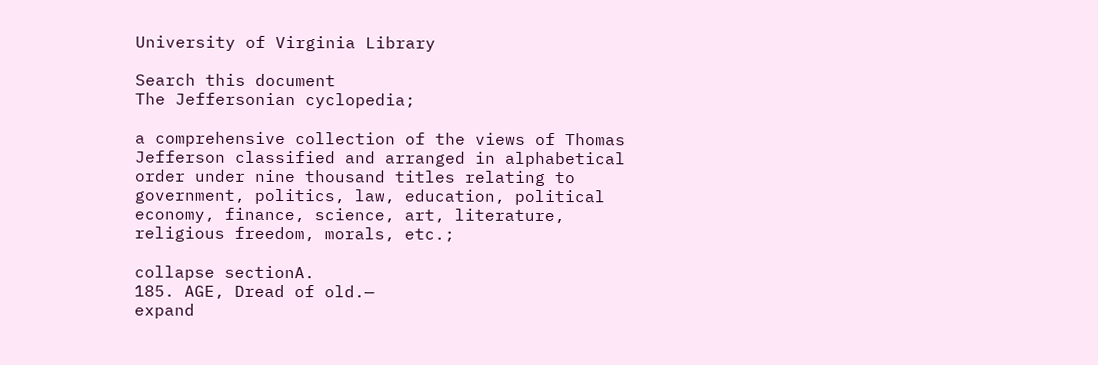University of Virginia Library

Search this document
The Jeffersonian cyclopedia;

a comprehensive collection of the views of Thomas Jefferson classified and arranged in alphabetical order under nine thousand titles relating to government, politics, law, education, political economy, finance, science, art, literature, religious freedom, morals, etc.;

collapse sectionA.
185. AGE, Dread of old.—
expand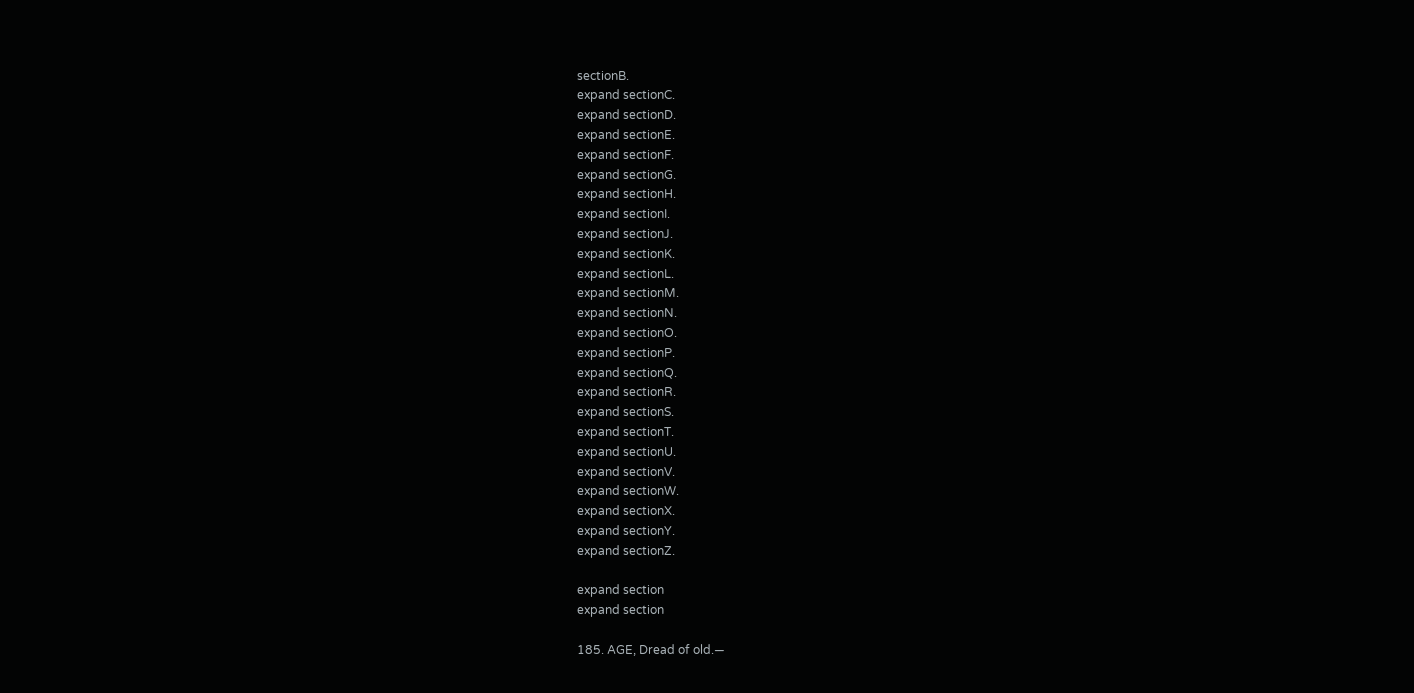sectionB.
expand sectionC.
expand sectionD.
expand sectionE.
expand sectionF.
expand sectionG.
expand sectionH.
expand sectionI.
expand sectionJ.
expand sectionK.
expand sectionL.
expand sectionM.
expand sectionN.
expand sectionO.
expand sectionP.
expand sectionQ.
expand sectionR.
expand sectionS.
expand sectionT.
expand sectionU.
expand sectionV.
expand sectionW.
expand sectionX.
expand sectionY.
expand sectionZ.

expand section
expand section

185. AGE, Dread of old.—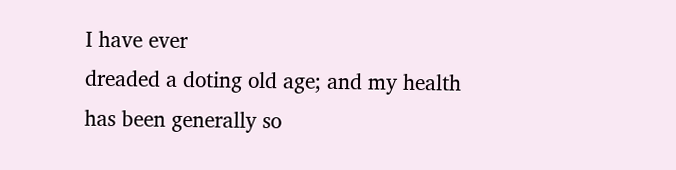I have ever
dreaded a doting old age; and my health
has been generally so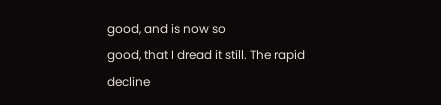good, and is now so
good, that I dread it still. The rapid decline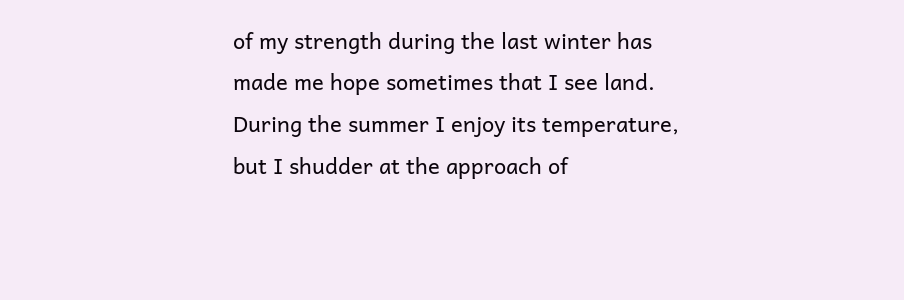of my strength during the last winter has
made me hope sometimes that I see land.
During the summer I enjoy its temperature,
but I shudder at the approach of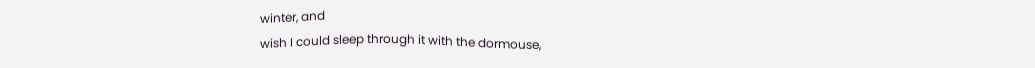winter, and
wish I could sleep through it with the dormouse,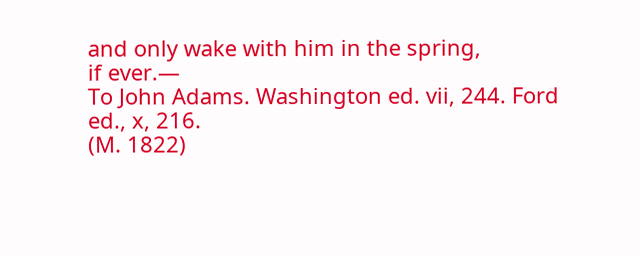and only wake with him in the spring,
if ever.—
To John Adams. Washington ed. vii, 244. Ford ed., x, 216.
(M. 1822)